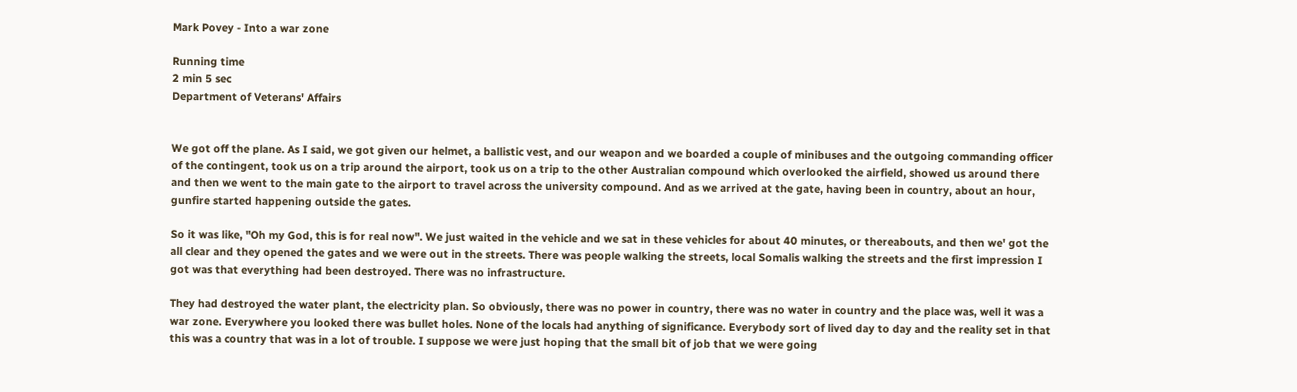Mark Povey - Into a war zone

Running time
2 min 5 sec
Department of Veterans' Affairs


We got off the plane. As I said, we got given our helmet, a ballistic vest, and our weapon and we boarded a couple of minibuses and the outgoing commanding officer of the contingent, took us on a trip around the airport, took us on a trip to the other Australian compound which overlooked the airfield, showed us around there and then we went to the main gate to the airport to travel across the university compound. And as we arrived at the gate, having been in country, about an hour, gunfire started happening outside the gates.

So it was like, "Oh my God, this is for real now". We just waited in the vehicle and we sat in these vehicles for about 40 minutes, or thereabouts, and then we' got the all clear and they opened the gates and we were out in the streets. There was people walking the streets, local Somalis walking the streets and the first impression I got was that everything had been destroyed. There was no infrastructure.

They had destroyed the water plant, the electricity plan. So obviously, there was no power in country, there was no water in country and the place was, well it was a war zone. Everywhere you looked there was bullet holes. None of the locals had anything of significance. Everybody sort of lived day to day and the reality set in that this was a country that was in a lot of trouble. I suppose we were just hoping that the small bit of job that we were going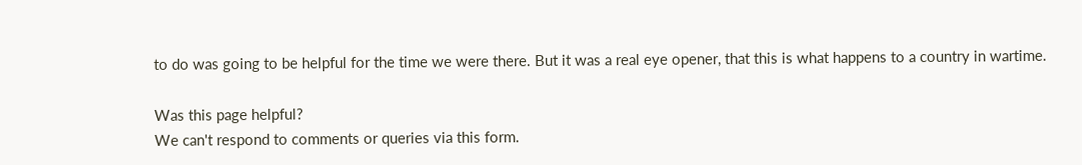to do was going to be helpful for the time we were there. But it was a real eye opener, that this is what happens to a country in wartime.

Was this page helpful?
We can't respond to comments or queries via this form.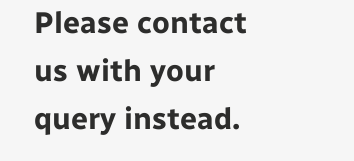Please contact us with your query instead.